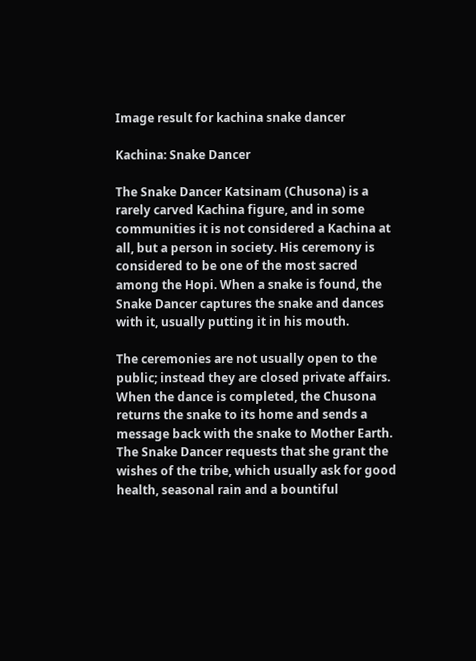Image result for kachina snake dancer

Kachina: Snake Dancer

The Snake Dancer Katsinam (Chusona) is a rarely carved Kachina figure, and in some communities it is not considered a Kachina at all, but a person in society. His ceremony is considered to be one of the most sacred among the Hopi. When a snake is found, the Snake Dancer captures the snake and dances with it, usually putting it in his mouth.

The ceremonies are not usually open to the public; instead they are closed private affairs. When the dance is completed, the Chusona returns the snake to its home and sends a message back with the snake to Mother Earth. The Snake Dancer requests that she grant the wishes of the tribe, which usually ask for good health, seasonal rain and a bountiful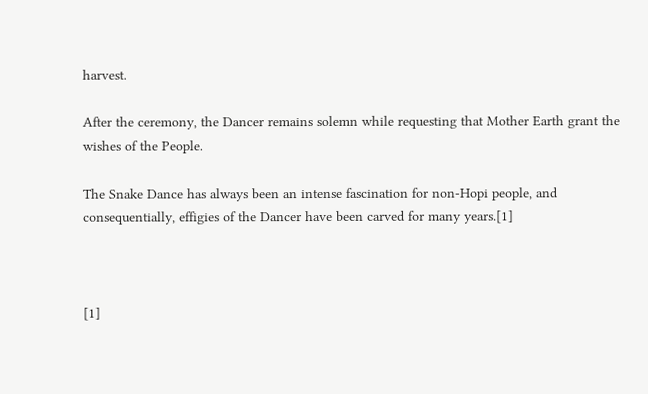harvest.

After the ceremony, the Dancer remains solemn while requesting that Mother Earth grant the wishes of the People.

The Snake Dance has always been an intense fascination for non-Hopi people, and consequentially, effigies of the Dancer have been carved for many years.[1]



[1]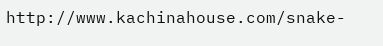http://www.kachinahouse.com/snake-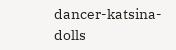dancer-katsina-dolls